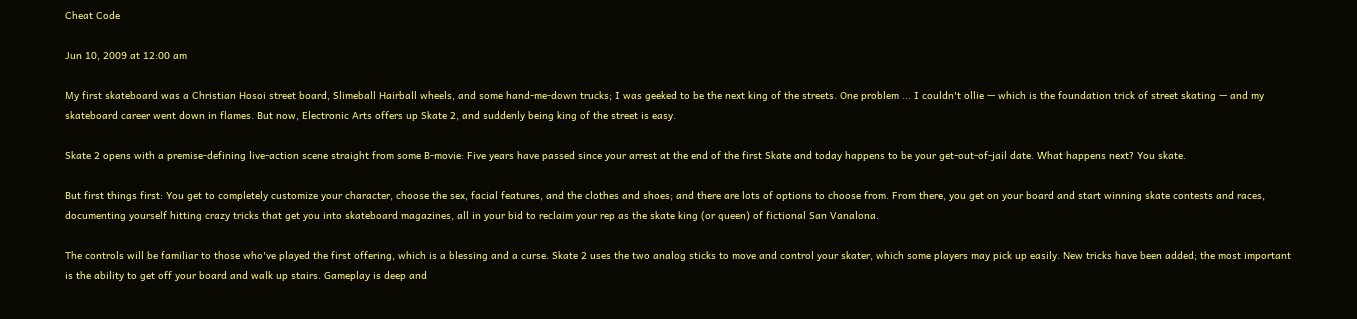Cheat Code

Jun 10, 2009 at 12:00 am

My first skateboard was a Christian Hosoi street board, Slimeball Hairball wheels, and some hand-me-down trucks; I was geeked to be the next king of the streets. One problem ... I couldn't ollie — which is the foundation trick of street skating — and my skateboard career went down in flames. But now, Electronic Arts offers up Skate 2, and suddenly being king of the street is easy.

Skate 2 opens with a premise-defining live-action scene straight from some B-movie: Five years have passed since your arrest at the end of the first Skate and today happens to be your get-out-of-jail date. What happens next? You skate.

But first things first: You get to completely customize your character, choose the sex, facial features, and the clothes and shoes; and there are lots of options to choose from. From there, you get on your board and start winning skate contests and races, documenting yourself hitting crazy tricks that get you into skateboard magazines, all in your bid to reclaim your rep as the skate king (or queen) of fictional San Vanalona.

The controls will be familiar to those who've played the first offering, which is a blessing and a curse. Skate 2 uses the two analog sticks to move and control your skater, which some players may pick up easily. New tricks have been added; the most important is the ability to get off your board and walk up stairs. Gameplay is deep and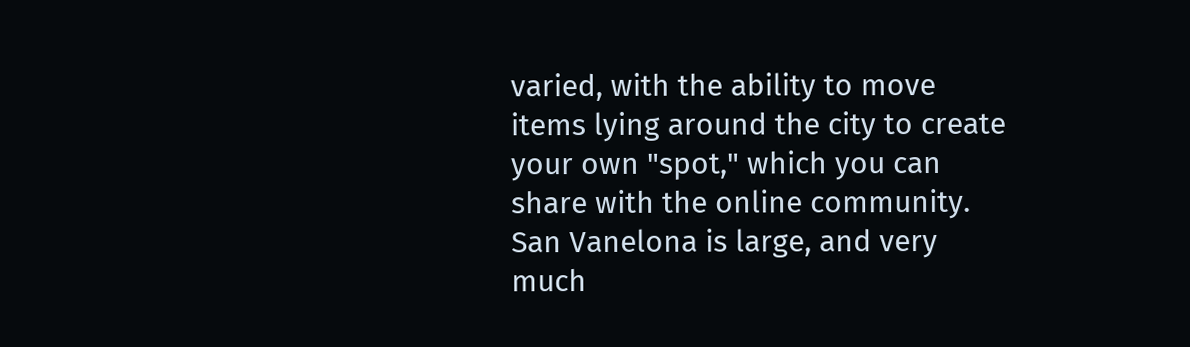varied, with the ability to move items lying around the city to create your own "spot," which you can share with the online community. San Vanelona is large, and very much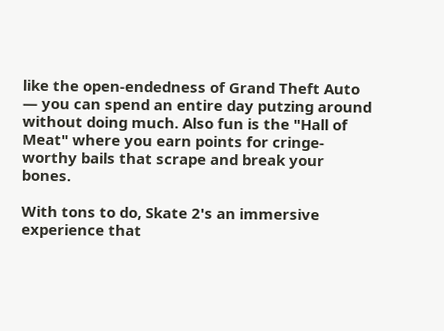like the open-endedness of Grand Theft Auto — you can spend an entire day putzing around without doing much. Also fun is the "Hall of Meat" where you earn points for cringe-worthy bails that scrape and break your bones.

With tons to do, Skate 2's an immersive experience that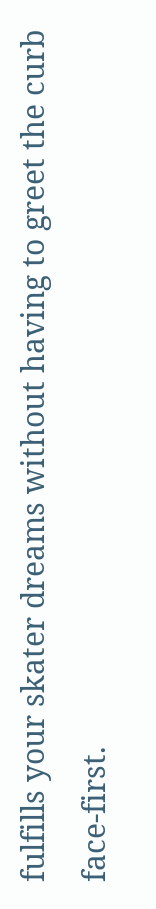fulfills your skater dreams without having to greet the curb face-first.